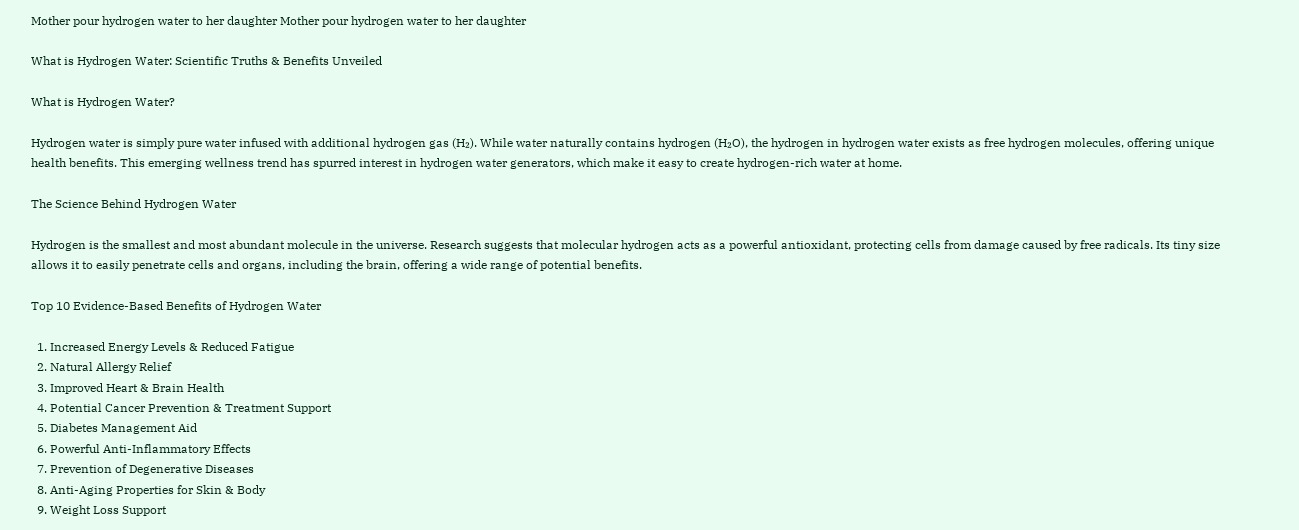Mother pour hydrogen water to her daughter Mother pour hydrogen water to her daughter

What is Hydrogen Water: Scientific Truths & Benefits Unveiled

What is Hydrogen Water?

Hydrogen water is simply pure water infused with additional hydrogen gas (H₂). While water naturally contains hydrogen (H₂O), the hydrogen in hydrogen water exists as free hydrogen molecules, offering unique health benefits. This emerging wellness trend has spurred interest in hydrogen water generators, which make it easy to create hydrogen-rich water at home.

The Science Behind Hydrogen Water

Hydrogen is the smallest and most abundant molecule in the universe. Research suggests that molecular hydrogen acts as a powerful antioxidant, protecting cells from damage caused by free radicals. Its tiny size allows it to easily penetrate cells and organs, including the brain, offering a wide range of potential benefits.

Top 10 Evidence-Based Benefits of Hydrogen Water

  1. Increased Energy Levels & Reduced Fatigue
  2. Natural Allergy Relief
  3. Improved Heart & Brain Health
  4. Potential Cancer Prevention & Treatment Support
  5. Diabetes Management Aid
  6. Powerful Anti-Inflammatory Effects
  7. Prevention of Degenerative Diseases
  8. Anti-Aging Properties for Skin & Body
  9. Weight Loss Support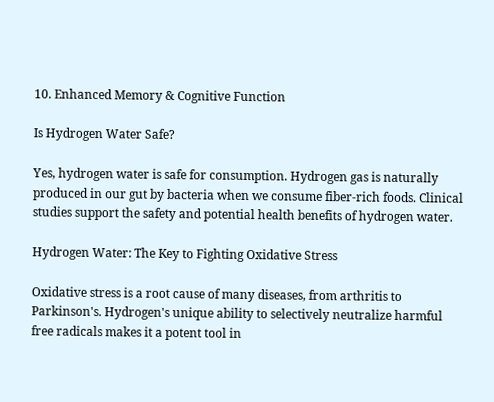10. Enhanced Memory & Cognitive Function

Is Hydrogen Water Safe?

Yes, hydrogen water is safe for consumption. Hydrogen gas is naturally produced in our gut by bacteria when we consume fiber-rich foods. Clinical studies support the safety and potential health benefits of hydrogen water.

Hydrogen Water: The Key to Fighting Oxidative Stress

Oxidative stress is a root cause of many diseases, from arthritis to Parkinson's. Hydrogen's unique ability to selectively neutralize harmful free radicals makes it a potent tool in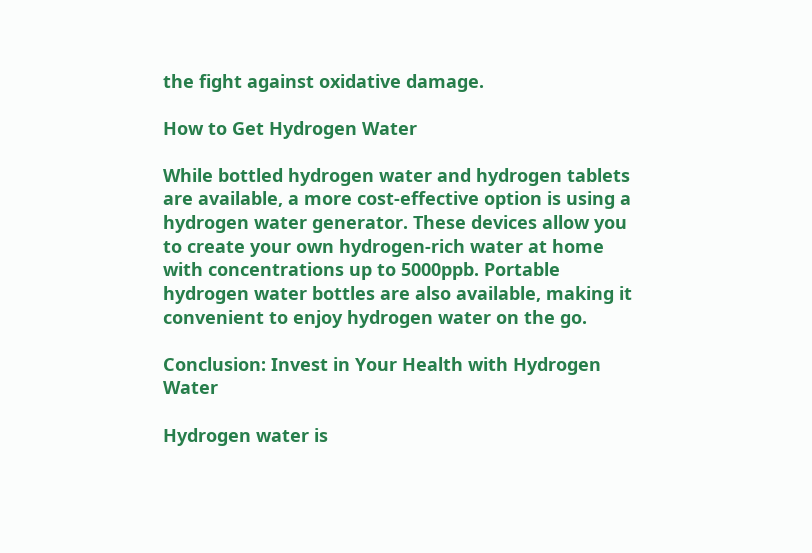the fight against oxidative damage.

How to Get Hydrogen Water

While bottled hydrogen water and hydrogen tablets are available, a more cost-effective option is using a hydrogen water generator. These devices allow you to create your own hydrogen-rich water at home with concentrations up to 5000ppb. Portable hydrogen water bottles are also available, making it convenient to enjoy hydrogen water on the go.

Conclusion: Invest in Your Health with Hydrogen Water

Hydrogen water is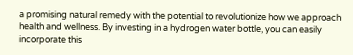a promising natural remedy with the potential to revolutionize how we approach health and wellness. By investing in a hydrogen water bottle, you can easily incorporate this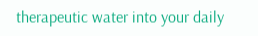therapeutic water into your daily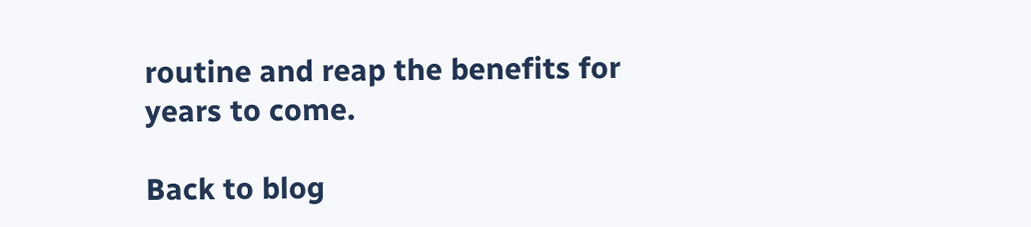routine and reap the benefits for years to come.

Back to blog